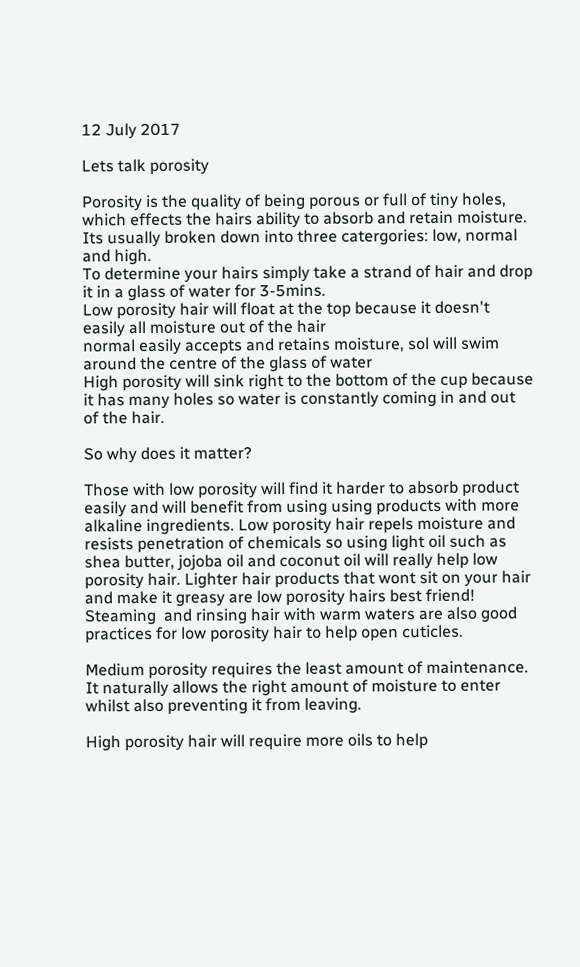12 July 2017

Lets talk porosity

Porosity is the quality of being porous or full of tiny holes, which effects the hairs ability to absorb and retain moisture. Its usually broken down into three catergories: low, normal and high.
To determine your hairs simply take a strand of hair and drop it in a glass of water for 3-5mins.
Low porosity hair will float at the top because it doesn't easily all moisture out of the hair
normal easily accepts and retains moisture, sol will swim around the centre of the glass of water
High porosity will sink right to the bottom of the cup because it has many holes so water is constantly coming in and out of the hair.

So why does it matter?

Those with low porosity will find it harder to absorb product easily and will benefit from using using products with more alkaline ingredients. Low porosity hair repels moisture and resists penetration of chemicals so using light oil such as shea butter, jojoba oil and coconut oil will really help low porosity hair. Lighter hair products that wont sit on your hair and make it greasy are low porosity hairs best friend! Steaming  and rinsing hair with warm waters are also good practices for low porosity hair to help open cuticles.

Medium porosity requires the least amount of maintenance. It naturally allows the right amount of moisture to enter whilst also preventing it from leaving.

High porosity hair will require more oils to help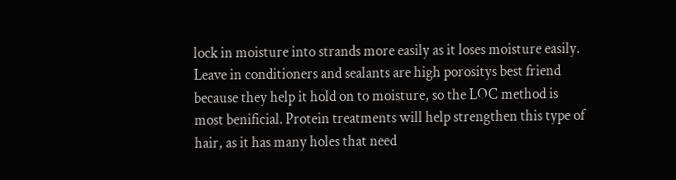lock in moisture into strands more easily as it loses moisture easily. Leave in conditioners and sealants are high porositys best friend because they help it hold on to moisture, so the LOC method is most benificial. Protein treatments will help strengthen this type of hair, as it has many holes that need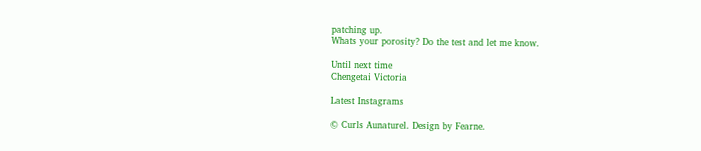patching up.
Whats your porosity? Do the test and let me know.

Until next time
Chengetai Victoria

Latest Instagrams

© Curls Aunaturel. Design by Fearne.